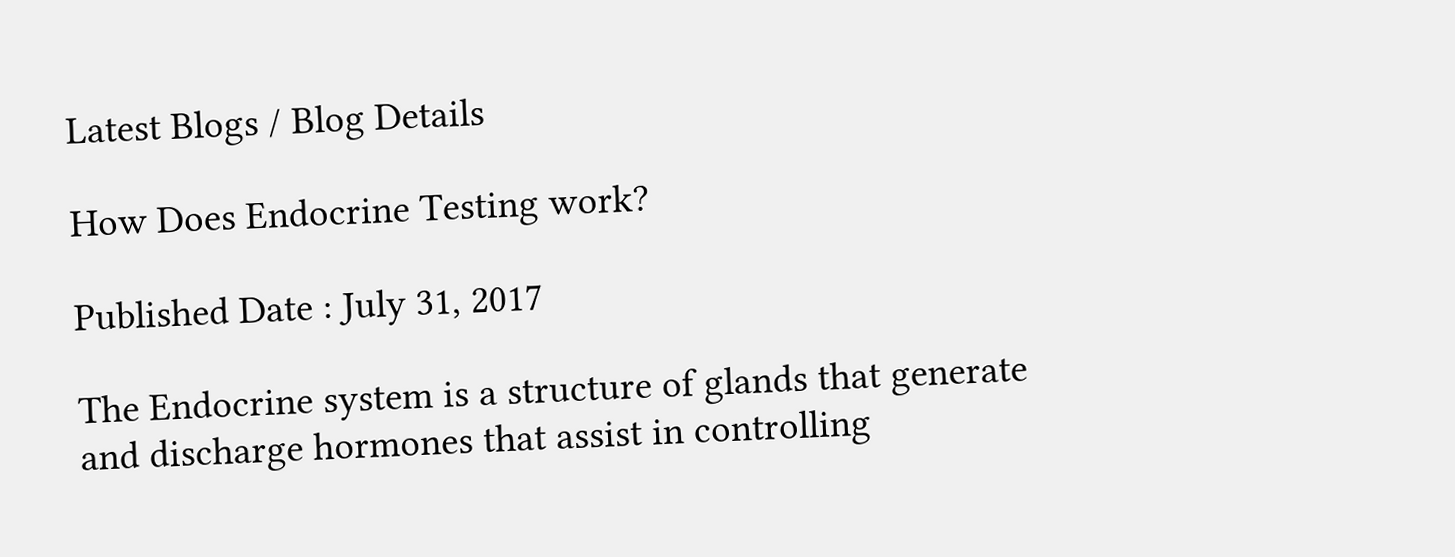Latest Blogs / Blog Details

How Does Endocrine Testing work?

Published Date : July 31, 2017

The Endocrine system is a structure of glands that generate and discharge hormones that assist in controlling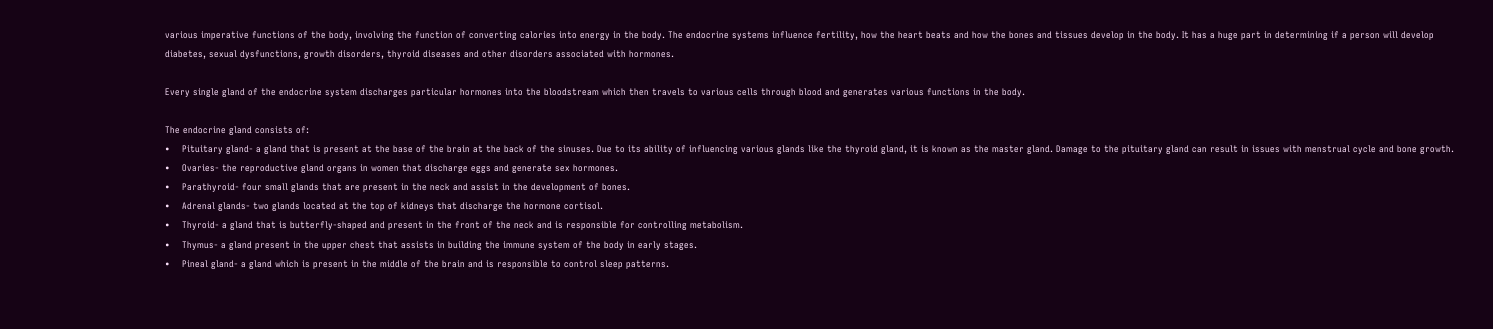various imperative functions of the body, involving the function of converting calories into energy in the body. The endocrine systems influence fertility, how the heart beats and how the bones and tissues develop in the body. It has a huge part in determining if a person will develop diabetes, sexual dysfunctions, growth disorders, thyroid diseases and other disorders associated with hormones.

Every single gland of the endocrine system discharges particular hormones into the bloodstream which then travels to various cells through blood and generates various functions in the body.

The endocrine gland consists of:
•    Pituitary gland- a gland that is present at the base of the brain at the back of the sinuses. Due to its ability of influencing various glands like the thyroid gland, it is known as the master gland. Damage to the pituitary gland can result in issues with menstrual cycle and bone growth.
•    Ovaries- the reproductive gland organs in women that discharge eggs and generate sex hormones.
•    Parathyroid- four small glands that are present in the neck and assist in the development of bones.
•    Adrenal glands- two glands located at the top of kidneys that discharge the hormone cortisol.
•    Thyroid- a gland that is butterfly-shaped and present in the front of the neck and is responsible for controlling metabolism.
•    Thymus- a gland present in the upper chest that assists in building the immune system of the body in early stages.
•    Pineal gland- a gland which is present in the middle of the brain and is responsible to control sleep patterns.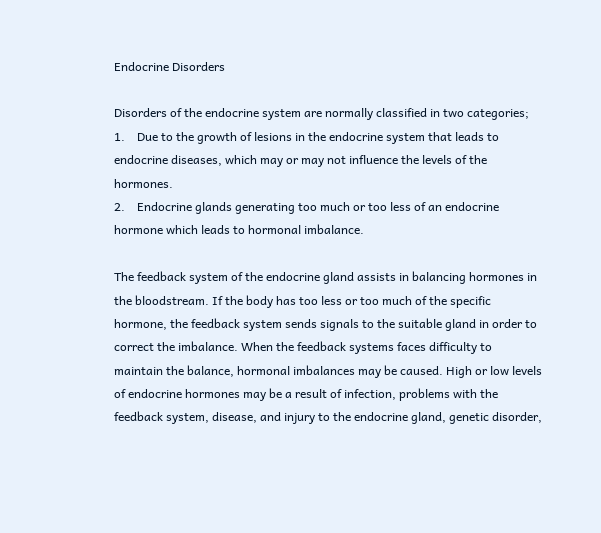Endocrine Disorders

Disorders of the endocrine system are normally classified in two categories;
1.    Due to the growth of lesions in the endocrine system that leads to endocrine diseases, which may or may not influence the levels of the hormones.
2.    Endocrine glands generating too much or too less of an endocrine hormone which leads to hormonal imbalance.

The feedback system of the endocrine gland assists in balancing hormones in the bloodstream. If the body has too less or too much of the specific hormone, the feedback system sends signals to the suitable gland in order to correct the imbalance. When the feedback systems faces difficulty to maintain the balance, hormonal imbalances may be caused. High or low levels of endocrine hormones may be a result of infection, problems with the feedback system, disease, and injury to the endocrine gland, genetic disorder,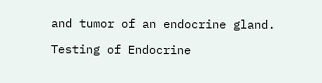and tumor of an endocrine gland.

Testing of Endocrine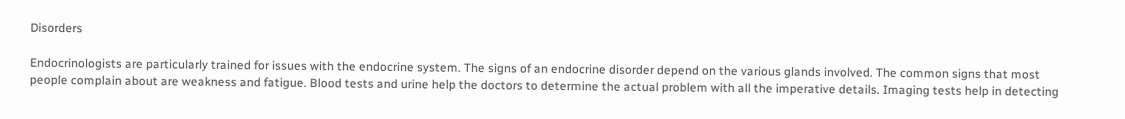Disorders

Endocrinologists are particularly trained for issues with the endocrine system. The signs of an endocrine disorder depend on the various glands involved. The common signs that most people complain about are weakness and fatigue. Blood tests and urine help the doctors to determine the actual problem with all the imperative details. Imaging tests help in detecting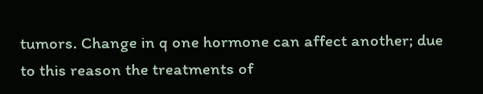tumors. Change in q one hormone can affect another; due to this reason the treatments of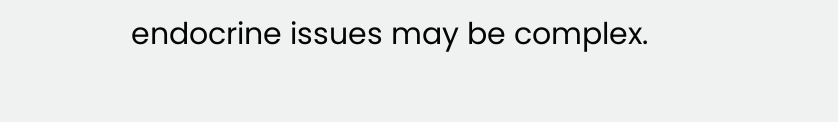endocrine issues may be complex.